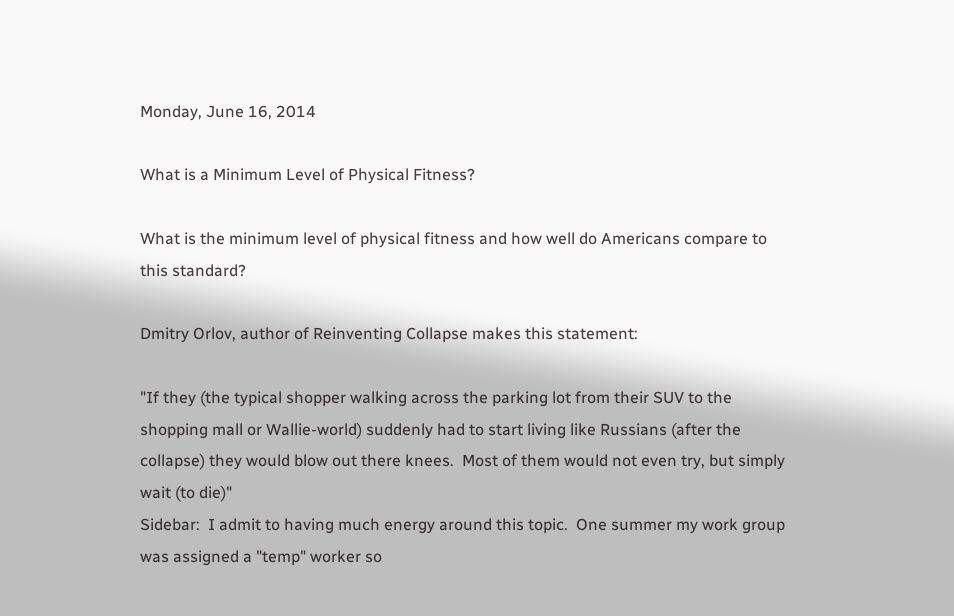Monday, June 16, 2014

What is a Minimum Level of Physical Fitness?

What is the minimum level of physical fitness and how well do Americans compare to this standard?

Dmitry Orlov, author of Reinventing Collapse makes this statement:

"If they (the typical shopper walking across the parking lot from their SUV to the shopping mall or Wallie-world) suddenly had to start living like Russians (after the collapse) they would blow out there knees.  Most of them would not even try, but simply wait (to die)"
Sidebar:  I admit to having much energy around this topic.  One summer my work group was assigned a "temp" worker so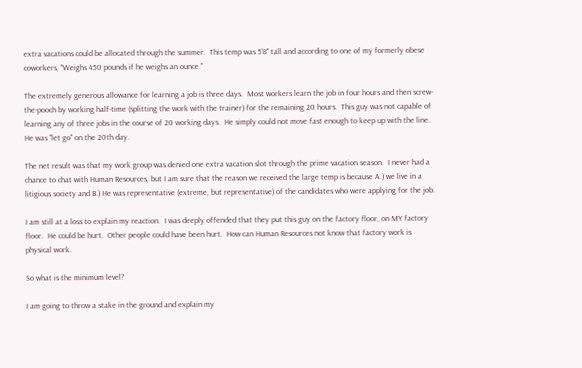extra vacations could be allocated through the summer.  This temp was 5'8" tall and according to one of my formerly obese coworkers, "Weighs 450 pounds if he weighs an ounce."

The extremely generous allowance for learning a job is three days.  Most workers learn the job in four hours and then screw-the-pooch by working half-time (splitting the work with the trainer) for the remaining 20 hours.  This guy was not capable of learning any of three jobs in the course of 20 working days.  He simply could not move fast enough to keep up with the line.  He was "let go" on the 20th day.

The net result was that my work group was denied one extra vacation slot through the prime vacation season.  I never had a chance to chat with Human Resources, but I am sure that the reason we received the large temp is because A.) we live in a litigious society and B.) He was representative (extreme, but representative) of the candidates who were applying for the job.

I am still at a loss to explain my reaction.  I was deeply offended that they put this guy on the factory floor, on MY factory floor.  He could be hurt.  Other people could have been hurt.  How can Human Resources not know that factory work is physical work.

So what is the minimum level?

I am going to throw a stake in the ground and explain my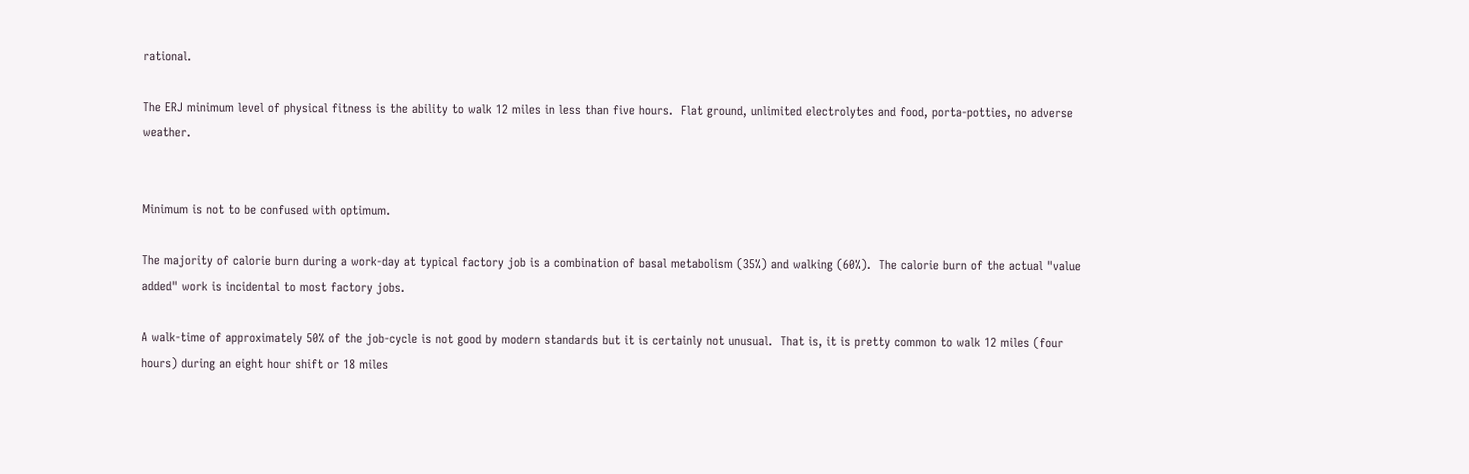rational.

The ERJ minimum level of physical fitness is the ability to walk 12 miles in less than five hours.  Flat ground, unlimited electrolytes and food, porta-potties, no adverse weather.


Minimum is not to be confused with optimum.

The majority of calorie burn during a work-day at typical factory job is a combination of basal metabolism (35%) and walking (60%).  The calorie burn of the actual "value added" work is incidental to most factory jobs.

A walk-time of approximately 50% of the job-cycle is not good by modern standards but it is certainly not unusual.  That is, it is pretty common to walk 12 miles (four hours) during an eight hour shift or 18 miles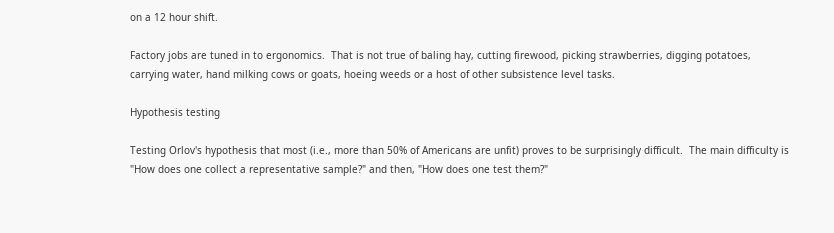on a 12 hour shift.

Factory jobs are tuned in to ergonomics.  That is not true of baling hay, cutting firewood, picking strawberries, digging potatoes, carrying water, hand milking cows or goats, hoeing weeds or a host of other subsistence level tasks.

Hypothesis testing

Testing Orlov's hypothesis that most (i.e., more than 50% of Americans are unfit) proves to be surprisingly difficult.  The main difficulty is "How does one collect a representative sample?" and then, "How does one test them?"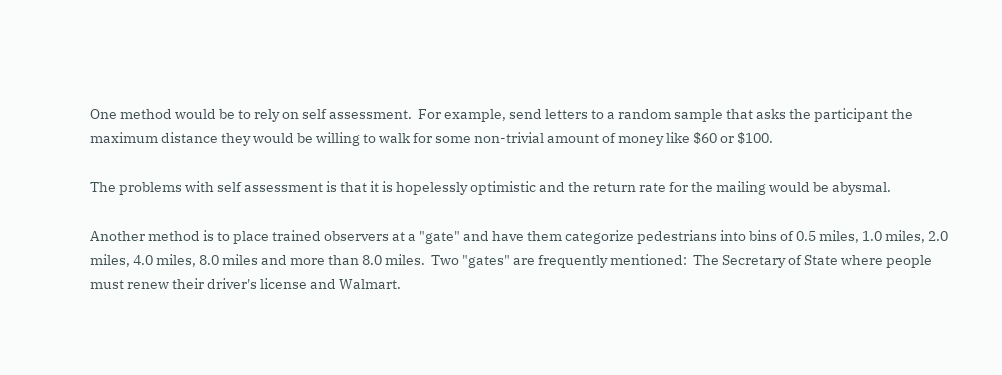One method would be to rely on self assessment.  For example, send letters to a random sample that asks the participant the maximum distance they would be willing to walk for some non-trivial amount of money like $60 or $100.

The problems with self assessment is that it is hopelessly optimistic and the return rate for the mailing would be abysmal.

Another method is to place trained observers at a "gate" and have them categorize pedestrians into bins of 0.5 miles, 1.0 miles, 2.0 miles, 4.0 miles, 8.0 miles and more than 8.0 miles.  Two "gates" are frequently mentioned:  The Secretary of State where people must renew their driver's license and Walmart.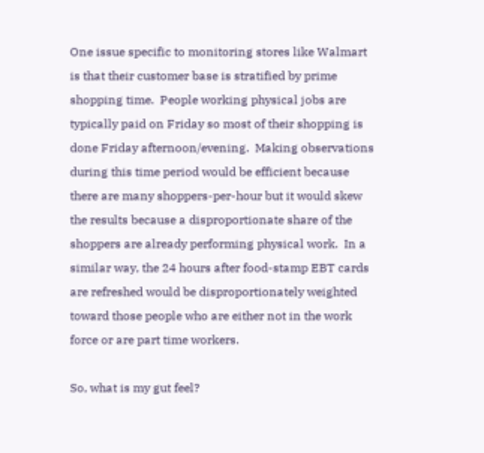One issue specific to monitoring stores like Walmart is that their customer base is stratified by prime shopping time.  People working physical jobs are typically paid on Friday so most of their shopping is done Friday afternoon/evening.  Making observations during this time period would be efficient because there are many shoppers-per-hour but it would skew the results because a disproportionate share of the shoppers are already performing physical work.  In a similar way, the 24 hours after food-stamp EBT cards are refreshed would be disproportionately weighted toward those people who are either not in the work force or are part time workers.

So, what is my gut feel?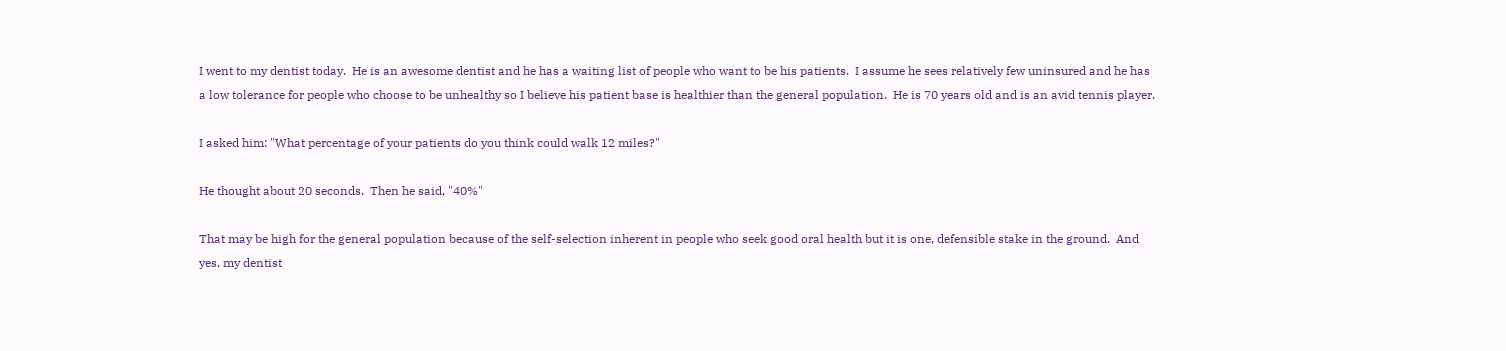I went to my dentist today.  He is an awesome dentist and he has a waiting list of people who want to be his patients.  I assume he sees relatively few uninsured and he has a low tolerance for people who choose to be unhealthy so I believe his patient base is healthier than the general population.  He is 70 years old and is an avid tennis player.

I asked him: "What percentage of your patients do you think could walk 12 miles?"

He thought about 20 seconds.  Then he said, "40%"

That may be high for the general population because of the self-selection inherent in people who seek good oral health but it is one, defensible stake in the ground.  And yes, my dentist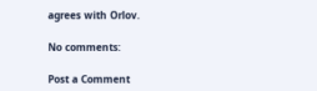agrees with Orlov.

No comments:

Post a Comment